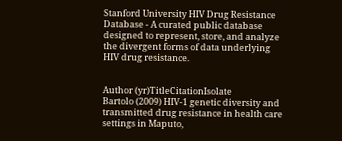Stanford University HIV Drug Resistance Database - A curated public database designed to represent, store, and analyze the divergent forms of data underlying HIV drug resistance.


Author (yr)TitleCitationIsolate
Bartolo (2009) HIV-1 genetic diversity and transmitted drug resistance in health care settings in Maputo,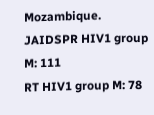Mozambique. JAIDSPR HIV1 group M: 111
RT HIV1 group M: 78